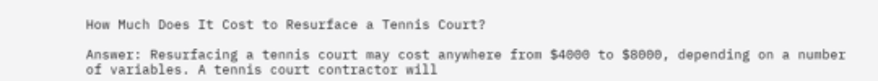How Much Does It Cost to Resurface a Tennis Court?

Answer: Resurfacing a tennis court may cost anywhere from $4000 to $8000, depending on a number of variables. A tennis court contractor will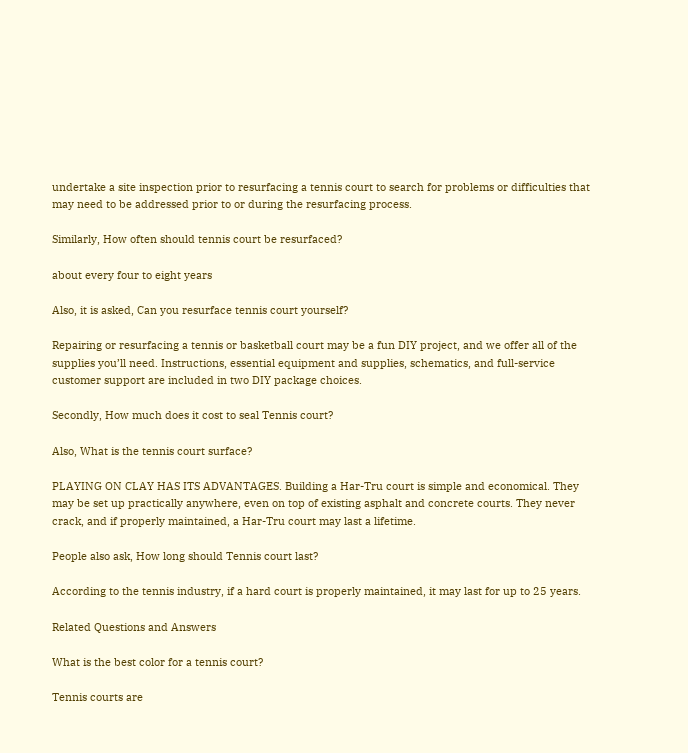undertake a site inspection prior to resurfacing a tennis court to search for problems or difficulties that may need to be addressed prior to or during the resurfacing process.

Similarly, How often should tennis court be resurfaced?

about every four to eight years

Also, it is asked, Can you resurface tennis court yourself?

Repairing or resurfacing a tennis or basketball court may be a fun DIY project, and we offer all of the supplies you’ll need. Instructions, essential equipment and supplies, schematics, and full-service customer support are included in two DIY package choices.

Secondly, How much does it cost to seal Tennis court?

Also, What is the tennis court surface?

PLAYING ON CLAY HAS ITS ADVANTAGES. Building a Har-Tru court is simple and economical. They may be set up practically anywhere, even on top of existing asphalt and concrete courts. They never crack, and if properly maintained, a Har-Tru court may last a lifetime.

People also ask, How long should Tennis court last?

According to the tennis industry, if a hard court is properly maintained, it may last for up to 25 years.

Related Questions and Answers

What is the best color for a tennis court?

Tennis courts are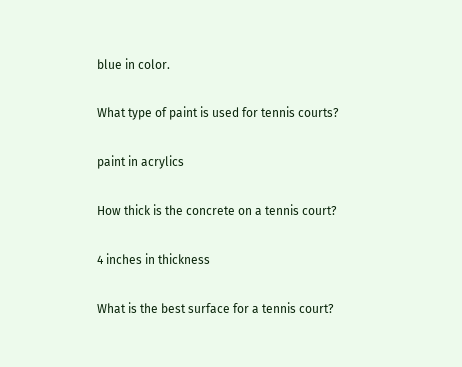blue in color.

What type of paint is used for tennis courts?

paint in acrylics

How thick is the concrete on a tennis court?

4 inches in thickness

What is the best surface for a tennis court?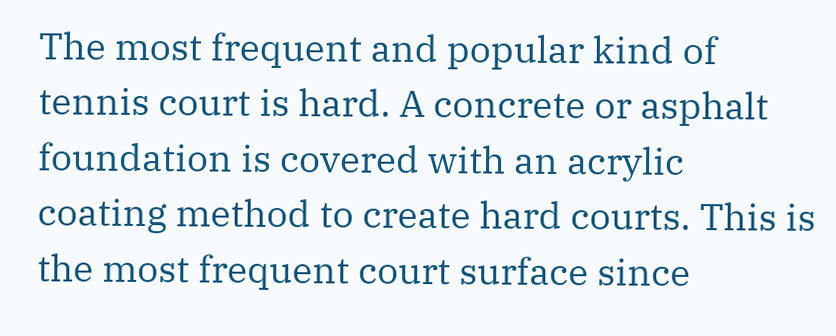The most frequent and popular kind of tennis court is hard. A concrete or asphalt foundation is covered with an acrylic coating method to create hard courts. This is the most frequent court surface since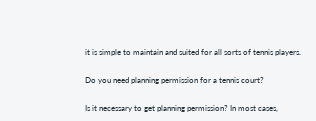it is simple to maintain and suited for all sorts of tennis players.

Do you need planning permission for a tennis court?

Is it necessary to get planning permission? In most cases,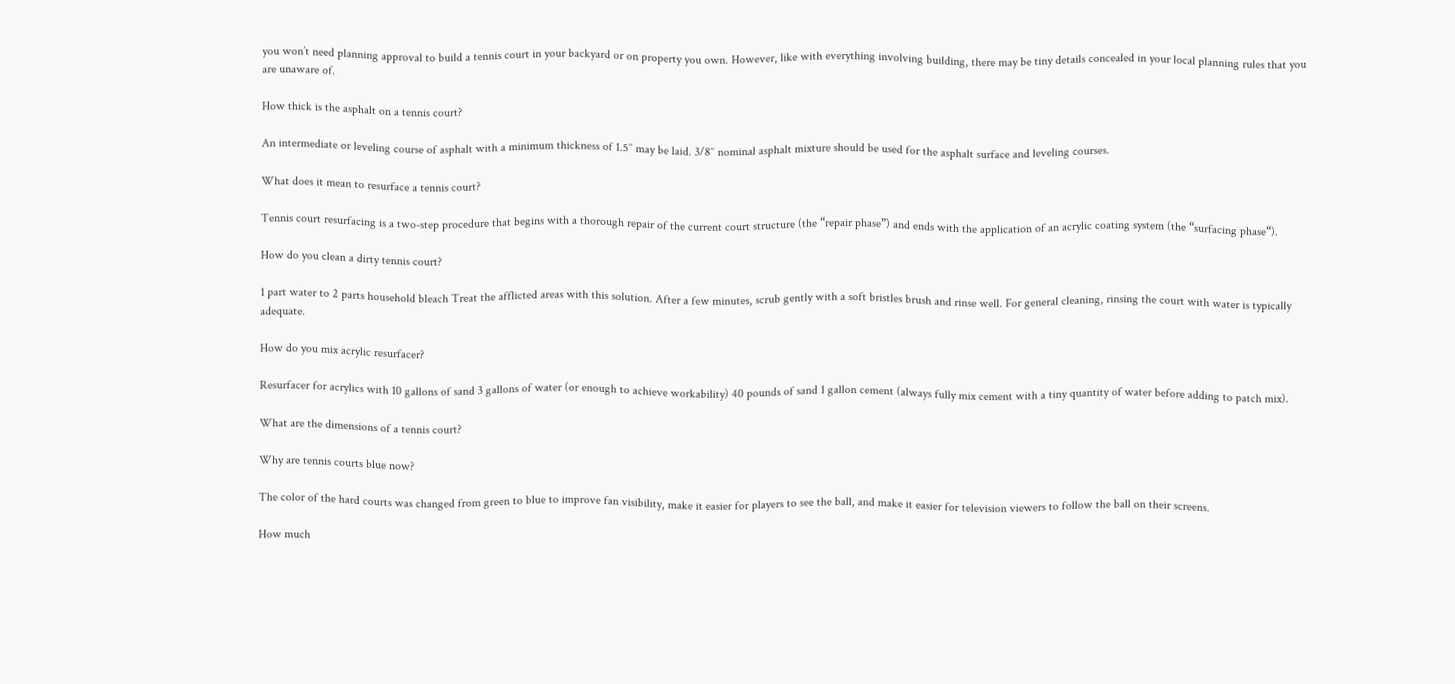you won’t need planning approval to build a tennis court in your backyard or on property you own. However, like with everything involving building, there may be tiny details concealed in your local planning rules that you are unaware of.

How thick is the asphalt on a tennis court?

An intermediate or leveling course of asphalt with a minimum thickness of 1.5′′ may be laid. 3/8′′ nominal asphalt mixture should be used for the asphalt surface and leveling courses.

What does it mean to resurface a tennis court?

Tennis court resurfacing is a two-step procedure that begins with a thorough repair of the current court structure (the “repair phase”) and ends with the application of an acrylic coating system (the “surfacing phase“).

How do you clean a dirty tennis court?

1 part water to 2 parts household bleach Treat the afflicted areas with this solution. After a few minutes, scrub gently with a soft bristles brush and rinse well. For general cleaning, rinsing the court with water is typically adequate.

How do you mix acrylic resurfacer?

Resurfacer for acrylics with 10 gallons of sand 3 gallons of water (or enough to achieve workability) 40 pounds of sand 1 gallon cement (always fully mix cement with a tiny quantity of water before adding to patch mix).

What are the dimensions of a tennis court?

Why are tennis courts blue now?

The color of the hard courts was changed from green to blue to improve fan visibility, make it easier for players to see the ball, and make it easier for television viewers to follow the ball on their screens.

How much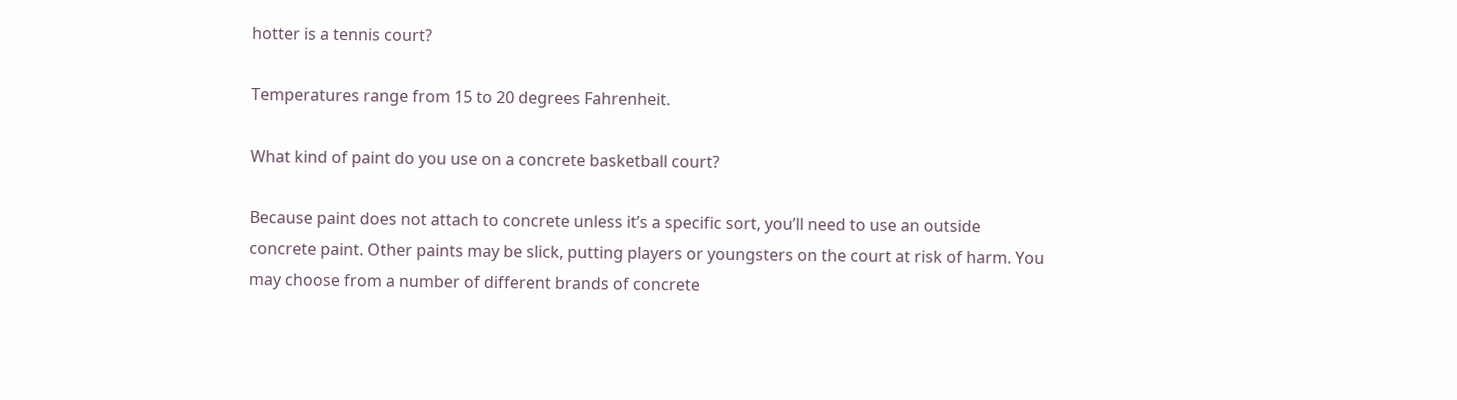hotter is a tennis court?

Temperatures range from 15 to 20 degrees Fahrenheit.

What kind of paint do you use on a concrete basketball court?

Because paint does not attach to concrete unless it’s a specific sort, you’ll need to use an outside concrete paint. Other paints may be slick, putting players or youngsters on the court at risk of harm. You may choose from a number of different brands of concrete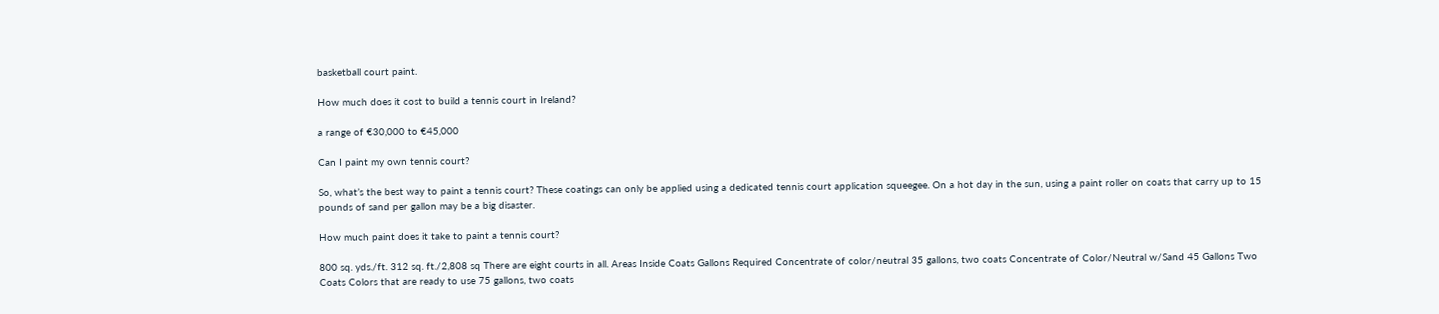basketball court paint.

How much does it cost to build a tennis court in Ireland?

a range of €30,000 to €45,000

Can I paint my own tennis court?

So, what’s the best way to paint a tennis court? These coatings can only be applied using a dedicated tennis court application squeegee. On a hot day in the sun, using a paint roller on coats that carry up to 15 pounds of sand per gallon may be a big disaster.

How much paint does it take to paint a tennis court?

800 sq. yds./ft. 312 sq. ft./2,808 sq There are eight courts in all. Areas Inside Coats Gallons Required Concentrate of color/neutral 35 gallons, two coats Concentrate of Color/Neutral w/Sand 45 Gallons Two Coats Colors that are ready to use 75 gallons, two coats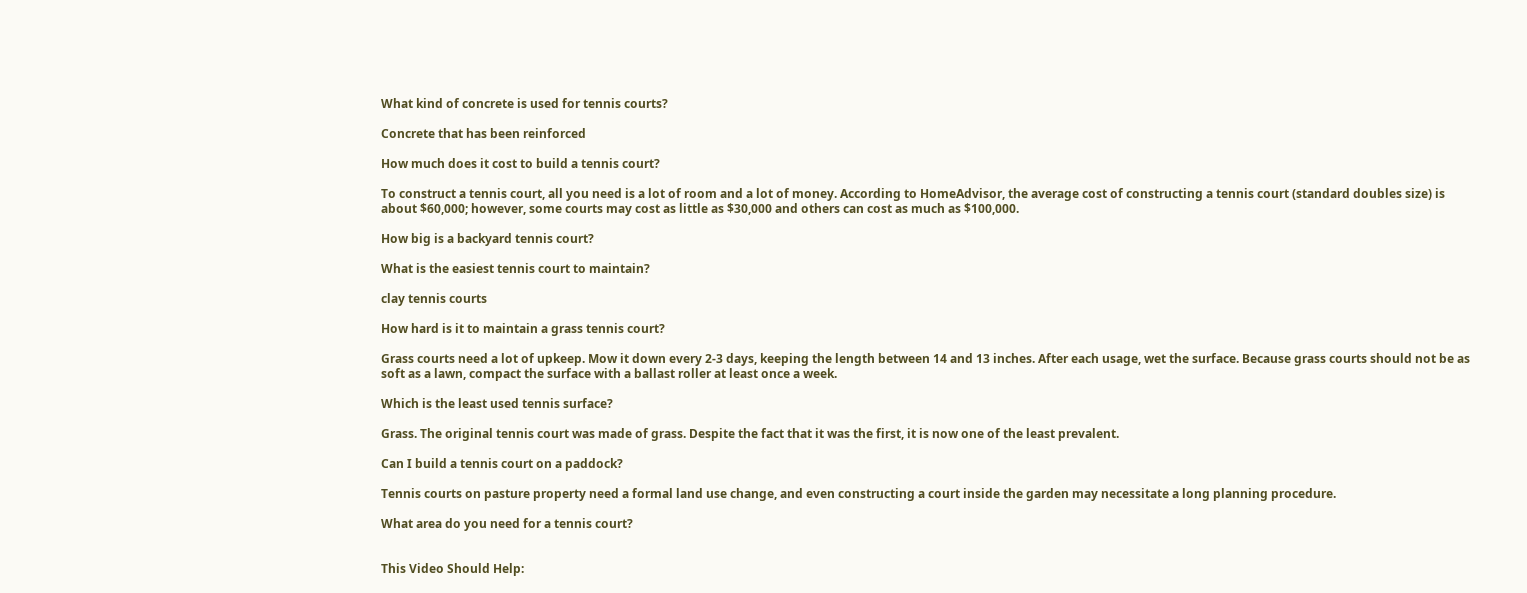What kind of concrete is used for tennis courts?

Concrete that has been reinforced

How much does it cost to build a tennis court?

To construct a tennis court, all you need is a lot of room and a lot of money. According to HomeAdvisor, the average cost of constructing a tennis court (standard doubles size) is about $60,000; however, some courts may cost as little as $30,000 and others can cost as much as $100,000.

How big is a backyard tennis court?

What is the easiest tennis court to maintain?

clay tennis courts

How hard is it to maintain a grass tennis court?

Grass courts need a lot of upkeep. Mow it down every 2-3 days, keeping the length between 14 and 13 inches. After each usage, wet the surface. Because grass courts should not be as soft as a lawn, compact the surface with a ballast roller at least once a week.

Which is the least used tennis surface?

Grass. The original tennis court was made of grass. Despite the fact that it was the first, it is now one of the least prevalent.

Can I build a tennis court on a paddock?

Tennis courts on pasture property need a formal land use change, and even constructing a court inside the garden may necessitate a long planning procedure.

What area do you need for a tennis court?


This Video Should Help: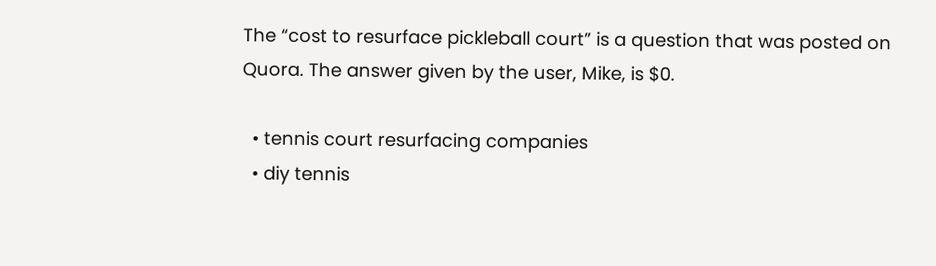The “cost to resurface pickleball court” is a question that was posted on Quora. The answer given by the user, Mike, is $0.

  • tennis court resurfacing companies
  • diy tennis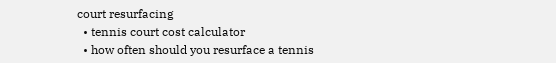court resurfacing
  • tennis court cost calculator
  • how often should you resurface a tennis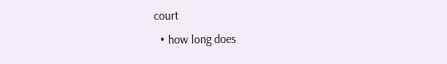court
  • how long does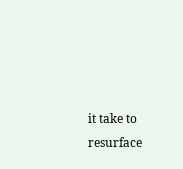it take to resurface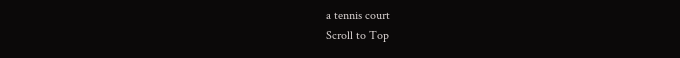a tennis court
Scroll to Top